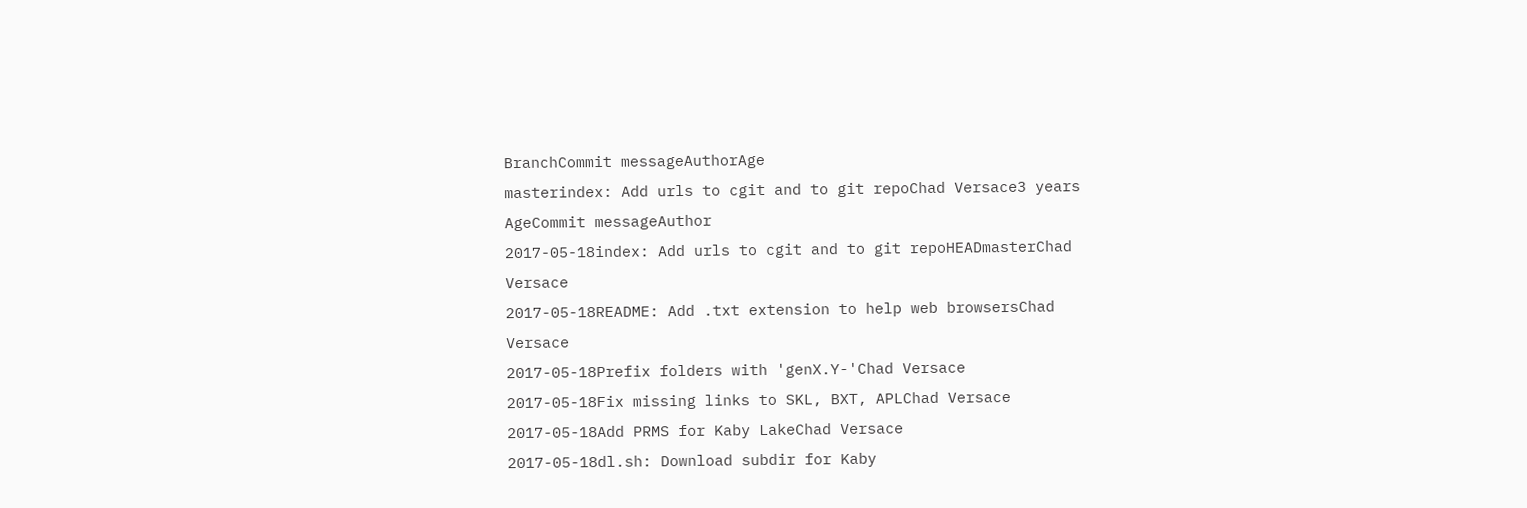BranchCommit messageAuthorAge
masterindex: Add urls to cgit and to git repoChad Versace3 years
AgeCommit messageAuthor
2017-05-18index: Add urls to cgit and to git repoHEADmasterChad Versace
2017-05-18README: Add .txt extension to help web browsersChad Versace
2017-05-18Prefix folders with 'genX.Y-'Chad Versace
2017-05-18Fix missing links to SKL, BXT, APLChad Versace
2017-05-18Add PRMS for Kaby LakeChad Versace
2017-05-18dl.sh: Download subdir for Kaby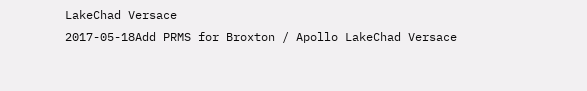LakeChad Versace
2017-05-18Add PRMS for Broxton / Apollo LakeChad Versace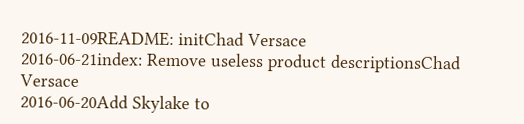2016-11-09README: initChad Versace
2016-06-21index: Remove useless product descriptionsChad Versace
2016-06-20Add Skylake to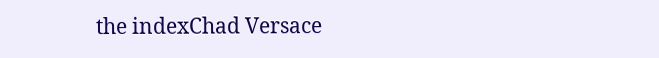the indexChad Versace